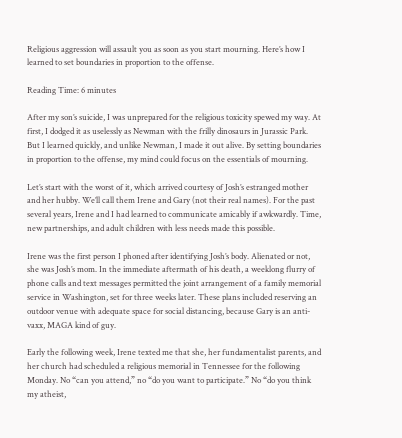Religious aggression will assault you as soon as you start mourning. Here’s how I learned to set boundaries in proportion to the offense.

Reading Time: 6 minutes

After my son’s suicide, I was unprepared for the religious toxicity spewed my way. At first, I dodged it as uselessly as Newman with the frilly dinosaurs in Jurassic Park. But I learned quickly, and unlike Newman, I made it out alive. By setting boundaries in proportion to the offense, my mind could focus on the essentials of mourning.

Let’s start with the worst of it, which arrived courtesy of Josh’s estranged mother and her hubby. We’ll call them Irene and Gary (not their real names). For the past several years, Irene and I had learned to communicate amicably if awkwardly. Time, new partnerships, and adult children with less needs made this possible.

Irene was the first person I phoned after identifying Josh’s body. Alienated or not, she was Josh’s mom. In the immediate aftermath of his death, a weeklong flurry of phone calls and text messages permitted the joint arrangement of a family memorial service in Washington, set for three weeks later. These plans included reserving an outdoor venue with adequate space for social distancing, because Gary is an anti-vaxx, MAGA kind of guy.

Early the following week, Irene texted me that she, her fundamentalist parents, and her church had scheduled a religious memorial in Tennessee for the following Monday. No “can you attend,” no “do you want to participate.” No “do you think my atheist,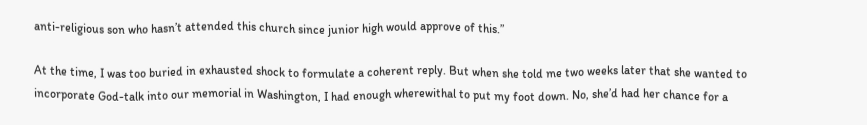anti-religious son who hasn’t attended this church since junior high would approve of this.”

At the time, I was too buried in exhausted shock to formulate a coherent reply. But when she told me two weeks later that she wanted to incorporate God-talk into our memorial in Washington, I had enough wherewithal to put my foot down. No, she’d had her chance for a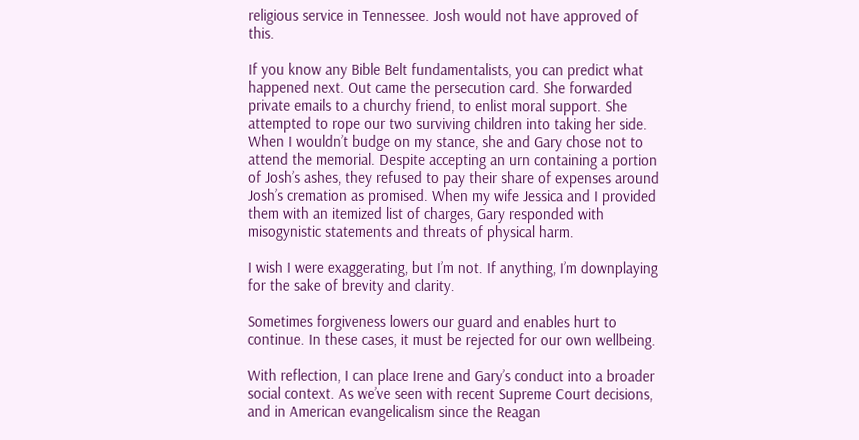religious service in Tennessee. Josh would not have approved of this.

If you know any Bible Belt fundamentalists, you can predict what happened next. Out came the persecution card. She forwarded private emails to a churchy friend, to enlist moral support. She attempted to rope our two surviving children into taking her side. When I wouldn’t budge on my stance, she and Gary chose not to attend the memorial. Despite accepting an urn containing a portion of Josh’s ashes, they refused to pay their share of expenses around Josh’s cremation as promised. When my wife Jessica and I provided them with an itemized list of charges, Gary responded with misogynistic statements and threats of physical harm.

I wish I were exaggerating, but I’m not. If anything, I’m downplaying for the sake of brevity and clarity.

Sometimes forgiveness lowers our guard and enables hurt to continue. In these cases, it must be rejected for our own wellbeing.

With reflection, I can place Irene and Gary’s conduct into a broader social context. As we’ve seen with recent Supreme Court decisions, and in American evangelicalism since the Reagan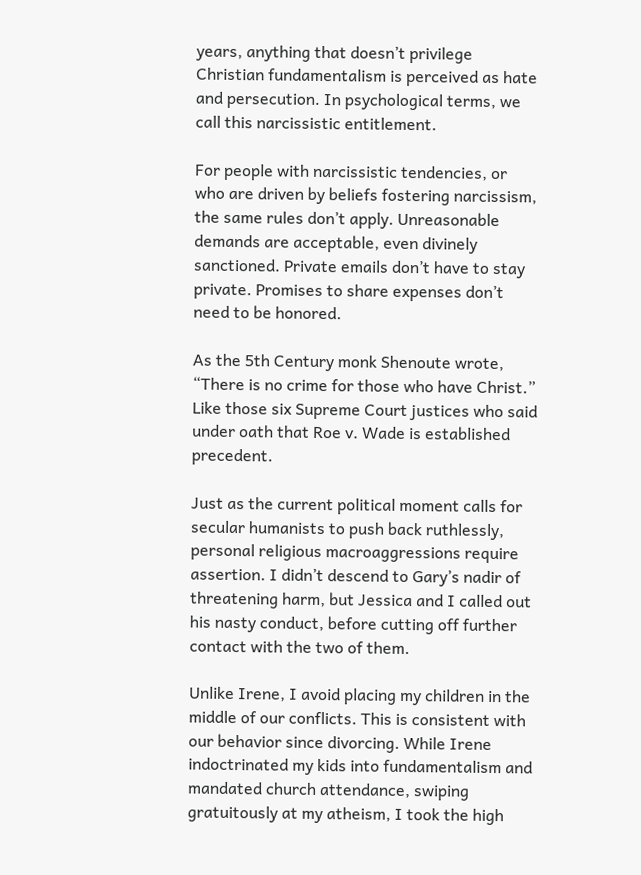years, anything that doesn’t privilege Christian fundamentalism is perceived as hate and persecution. In psychological terms, we call this narcissistic entitlement.

For people with narcissistic tendencies, or who are driven by beliefs fostering narcissism, the same rules don’t apply. Unreasonable demands are acceptable, even divinely sanctioned. Private emails don’t have to stay private. Promises to share expenses don’t need to be honored.

As the 5th Century monk Shenoute wrote, “There is no crime for those who have Christ.” Like those six Supreme Court justices who said under oath that Roe v. Wade is established precedent.

Just as the current political moment calls for secular humanists to push back ruthlessly, personal religious macroaggressions require assertion. I didn’t descend to Gary’s nadir of threatening harm, but Jessica and I called out his nasty conduct, before cutting off further contact with the two of them.

Unlike Irene, I avoid placing my children in the middle of our conflicts. This is consistent with our behavior since divorcing. While Irene indoctrinated my kids into fundamentalism and mandated church attendance, swiping gratuitously at my atheism, I took the high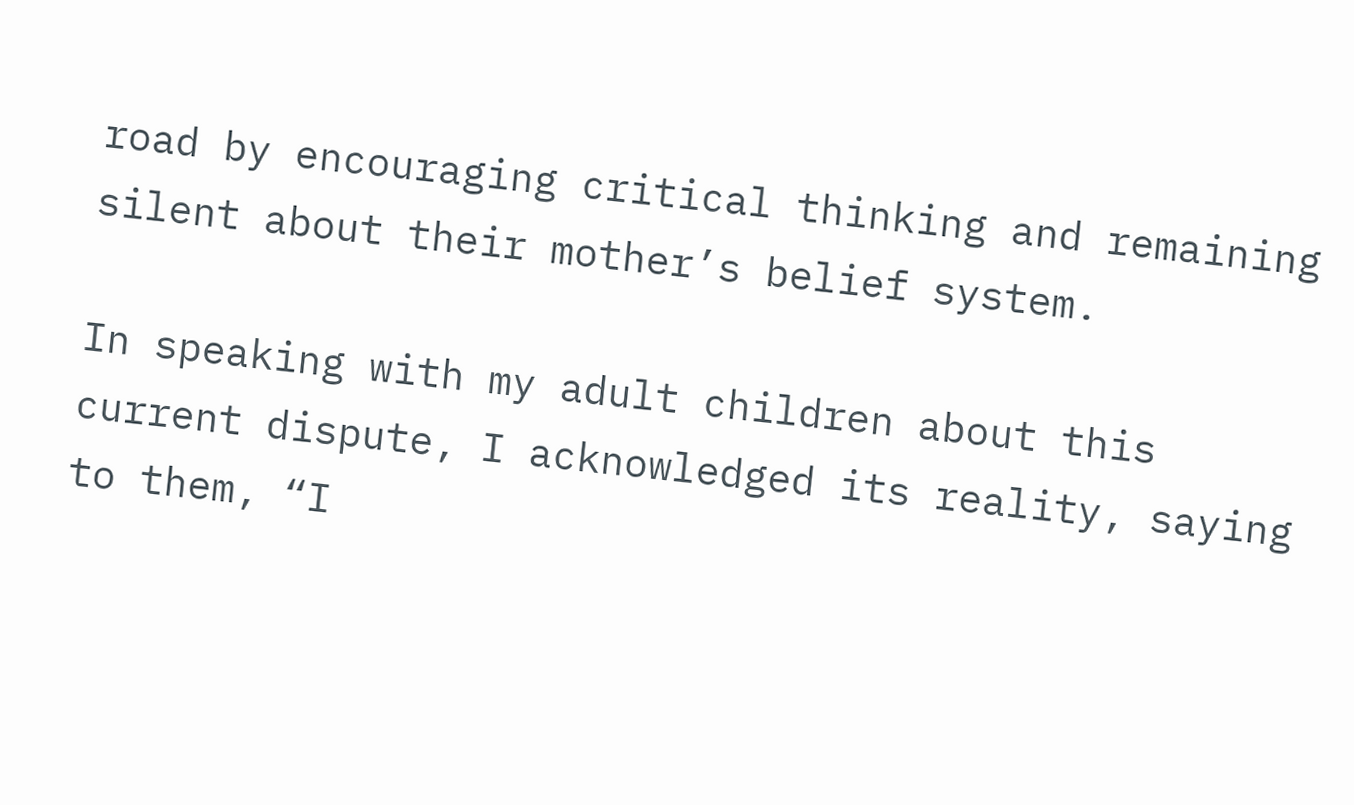road by encouraging critical thinking and remaining silent about their mother’s belief system.

In speaking with my adult children about this current dispute, I acknowledged its reality, saying to them, “I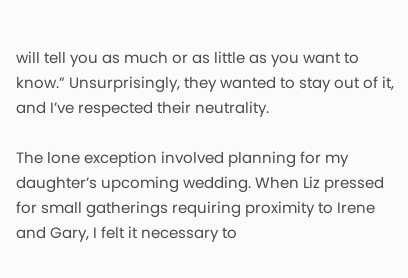will tell you as much or as little as you want to know.” Unsurprisingly, they wanted to stay out of it, and I’ve respected their neutrality.

The lone exception involved planning for my daughter’s upcoming wedding. When Liz pressed for small gatherings requiring proximity to Irene and Gary, I felt it necessary to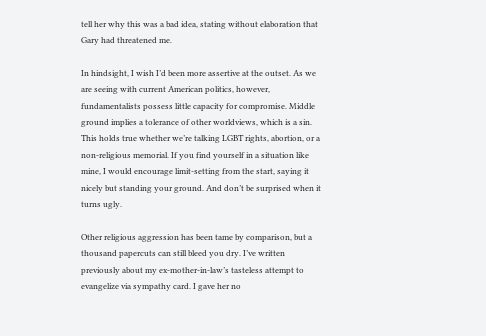tell her why this was a bad idea, stating without elaboration that Gary had threatened me.

In hindsight, I wish I’d been more assertive at the outset. As we are seeing with current American politics, however, fundamentalists possess little capacity for compromise. Middle ground implies a tolerance of other worldviews, which is a sin. This holds true whether we’re talking LGBT rights, abortion, or a non-religious memorial. If you find yourself in a situation like mine, I would encourage limit-setting from the start, saying it nicely but standing your ground. And don’t be surprised when it turns ugly.

Other religious aggression has been tame by comparison, but a thousand papercuts can still bleed you dry. I’ve written previously about my ex-mother-in-law’s tasteless attempt to evangelize via sympathy card. I gave her no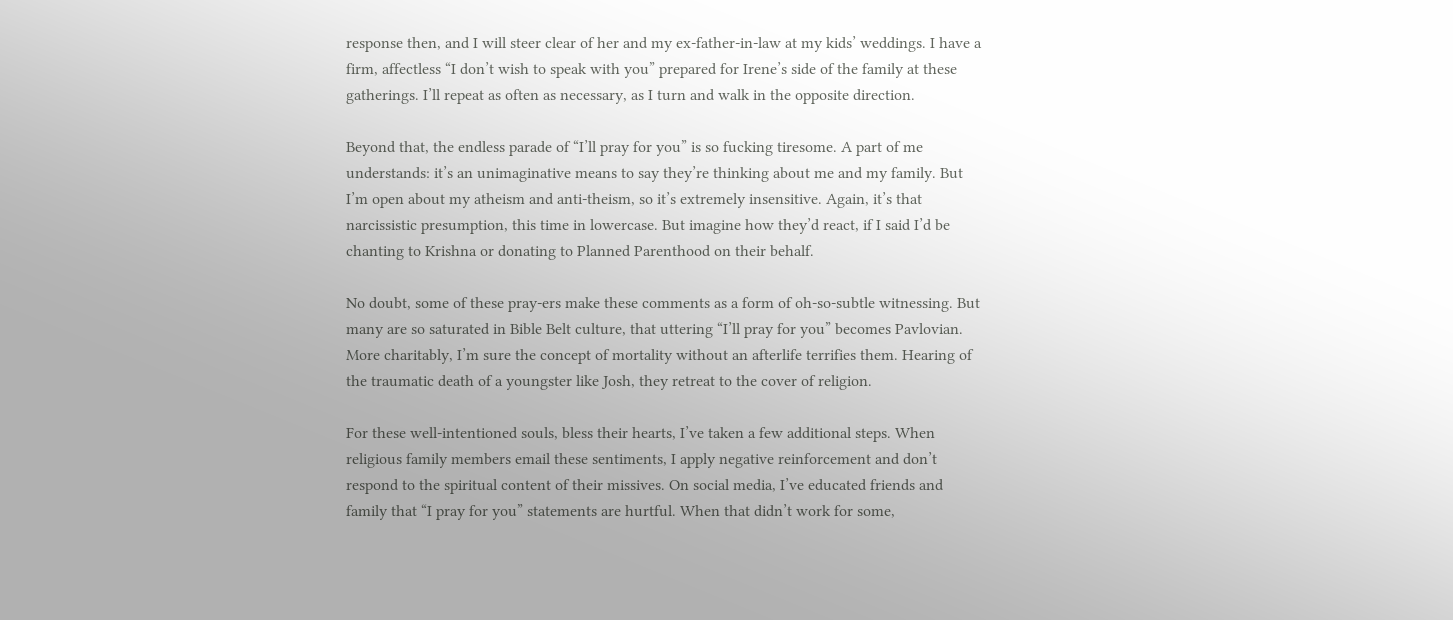response then, and I will steer clear of her and my ex-father-in-law at my kids’ weddings. I have a firm, affectless “I don’t wish to speak with you” prepared for Irene’s side of the family at these gatherings. I’ll repeat as often as necessary, as I turn and walk in the opposite direction.

Beyond that, the endless parade of “I’ll pray for you” is so fucking tiresome. A part of me understands: it’s an unimaginative means to say they’re thinking about me and my family. But I’m open about my atheism and anti-theism, so it’s extremely insensitive. Again, it’s that narcissistic presumption, this time in lowercase. But imagine how they’d react, if I said I’d be chanting to Krishna or donating to Planned Parenthood on their behalf.

No doubt, some of these pray-ers make these comments as a form of oh-so-subtle witnessing. But many are so saturated in Bible Belt culture, that uttering “I’ll pray for you” becomes Pavlovian. More charitably, I’m sure the concept of mortality without an afterlife terrifies them. Hearing of the traumatic death of a youngster like Josh, they retreat to the cover of religion.

For these well-intentioned souls, bless their hearts, I’ve taken a few additional steps. When religious family members email these sentiments, I apply negative reinforcement and don’t respond to the spiritual content of their missives. On social media, I’ve educated friends and family that “I pray for you” statements are hurtful. When that didn’t work for some,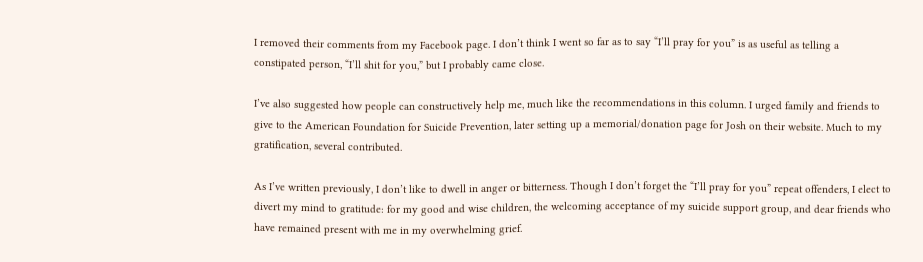I removed their comments from my Facebook page. I don’t think I went so far as to say “I’ll pray for you” is as useful as telling a constipated person, “I’ll shit for you,” but I probably came close.

I’ve also suggested how people can constructively help me, much like the recommendations in this column. I urged family and friends to give to the American Foundation for Suicide Prevention, later setting up a memorial/donation page for Josh on their website. Much to my gratification, several contributed.

As I’ve written previously, I don’t like to dwell in anger or bitterness. Though I don’t forget the “I’ll pray for you” repeat offenders, I elect to divert my mind to gratitude: for my good and wise children, the welcoming acceptance of my suicide support group, and dear friends who have remained present with me in my overwhelming grief.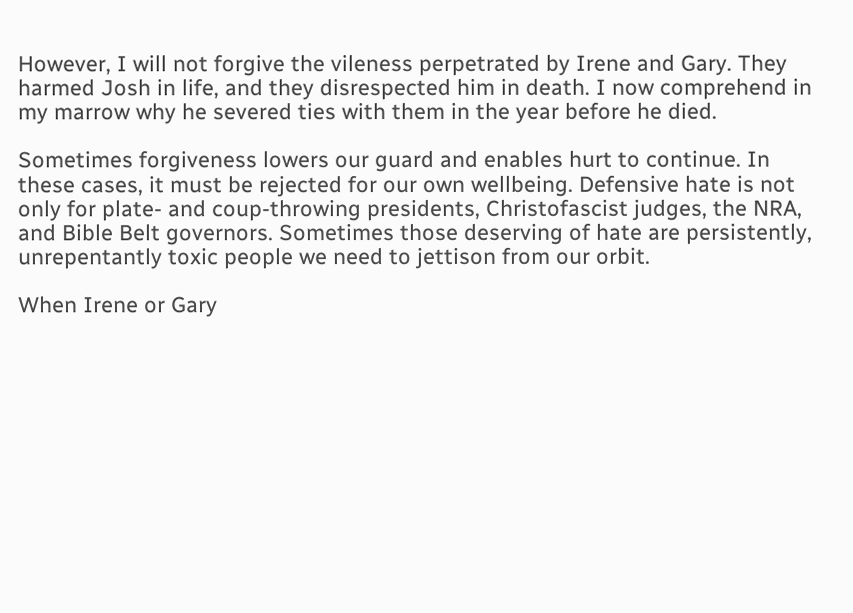However, I will not forgive the vileness perpetrated by Irene and Gary. They harmed Josh in life, and they disrespected him in death. I now comprehend in my marrow why he severed ties with them in the year before he died.

Sometimes forgiveness lowers our guard and enables hurt to continue. In these cases, it must be rejected for our own wellbeing. Defensive hate is not only for plate- and coup-throwing presidents, Christofascist judges, the NRA, and Bible Belt governors. Sometimes those deserving of hate are persistently, unrepentantly toxic people we need to jettison from our orbit.

When Irene or Gary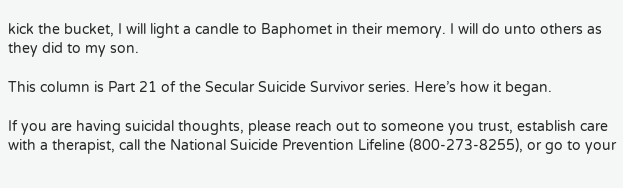kick the bucket, I will light a candle to Baphomet in their memory. I will do unto others as they did to my son.

This column is Part 21 of the Secular Suicide Survivor series. Here’s how it began.

If you are having suicidal thoughts, please reach out to someone you trust, establish care with a therapist, call the National Suicide Prevention Lifeline (800-273-8255), or go to your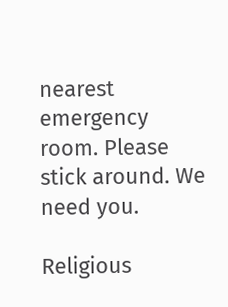nearest emergency room. Please stick around. We need you.

Religious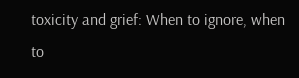toxicity and grief: When to ignore, when to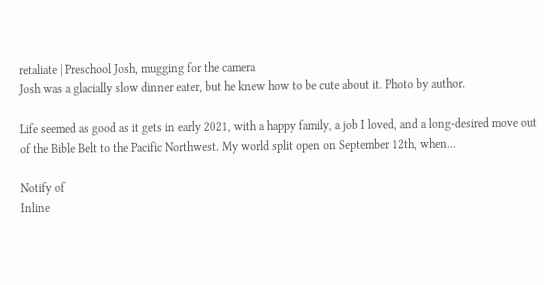retaliate | Preschool Josh, mugging for the camera
Josh was a glacially slow dinner eater, but he knew how to be cute about it. Photo by author.

Life seemed as good as it gets in early 2021, with a happy family, a job I loved, and a long-desired move out of the Bible Belt to the Pacific Northwest. My world split open on September 12th, when...

Notify of
Inline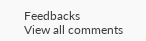Feedbacks
View all comments